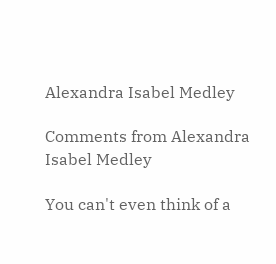Alexandra Isabel Medley

Comments from Alexandra Isabel Medley

You can't even think of a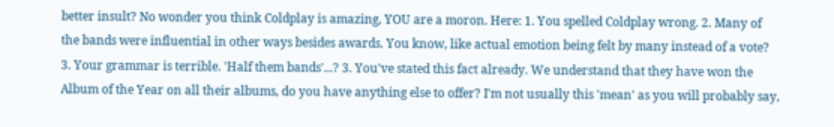better insult? No wonder you think Coldplay is amazing, YOU are a moron. Here: 1. You spelled Coldplay wrong. 2. Many of the bands were influential in other ways besides awards. You know, like actual emotion being felt by many instead of a vote? 3. Your grammar is terrible. 'Half them bands'...? 3. You've stated this fact already. We understand that they have won the Album of the Year on all their albums, do you have anything else to offer? I'm not usually this 'mean' as you will probably say,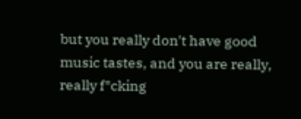but you really don't have good music tastes, and you are really, really f*cking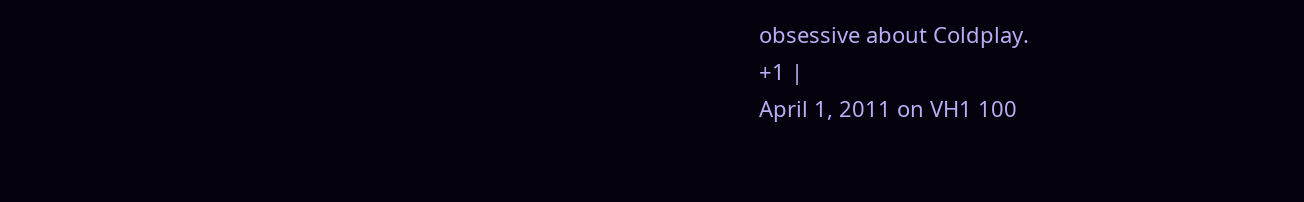obsessive about Coldplay.
+1 |
April 1, 2011 on VH1 100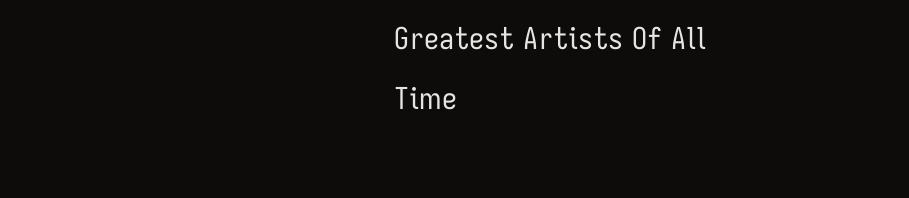Greatest Artists Of All Time